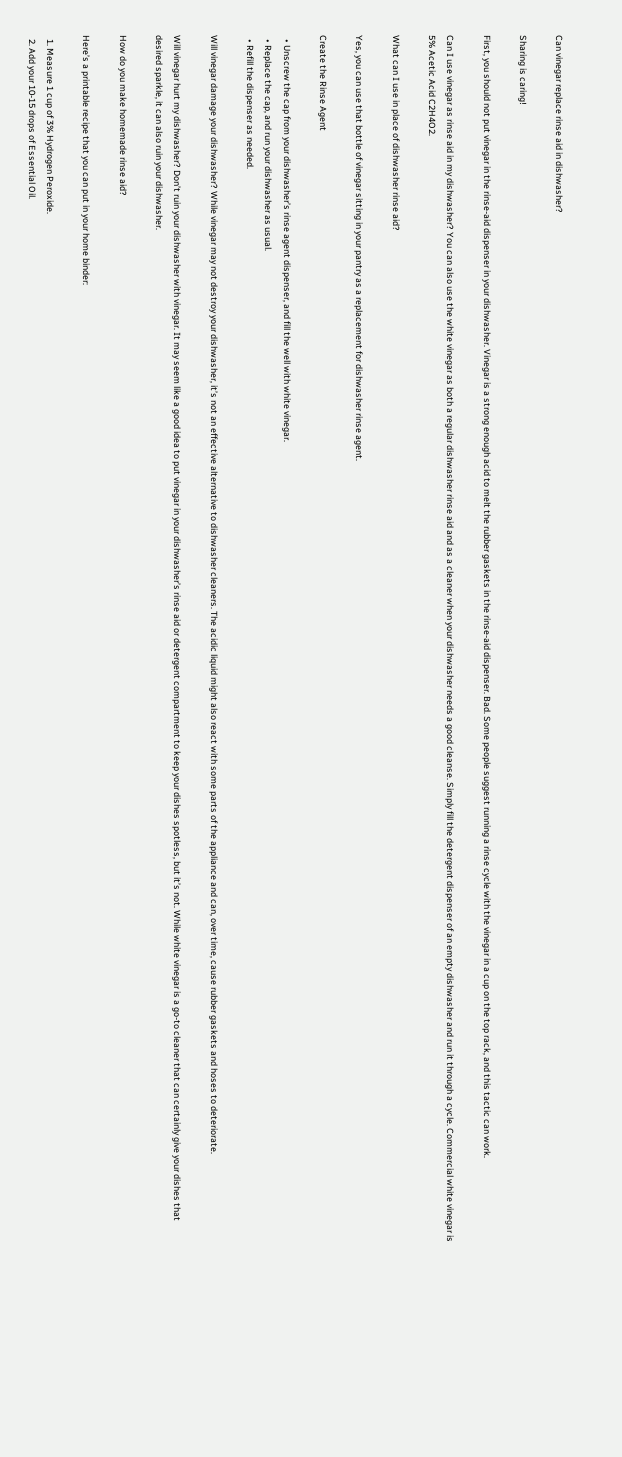Can vinegar replace rinse aid in dishwasher?

Sharing is caring!

First, you should not put vinegar in the rinse-aid dispenser in your dishwasher. Vinegar is a strong enough acid to melt the rubber gaskets in the rinse-aid dispenser. Bad. Some people suggest running a rinse cycle with the vinegar in a cup on the top rack, and this tactic can work.

Can I use vinegar as rinse aid in my dishwasher? You can also use the white vinegar as both a regular dishwasher rinse aid and as a cleaner when your dishwasher needs a good cleanse. Simply fill the detergent dispenser of an empty dishwasher and run it through a cycle. Commercial white vinegar is 5% Acetic Acid C2H4O2.

What can I use in place of dishwasher rinse aid?

Yes, you can use that bottle of vinegar sitting in your pantry as a replacement for dishwasher rinse agent.

Create the Rinse Agent

  • Unscrew the cap from your dishwasher’s rinse agent dispenser, and fill the well with white vinegar.
  • Replace the cap, and run your dishwasher as usual.
  • Refill the dispenser as needed.

Will vinegar damage your dishwasher? While vinegar may not destroy your dishwasher, it’s not an effective alternative to dishwasher cleaners. The acidic liquid might also react with some parts of the appliance and can, over time, cause rubber gaskets and hoses to deteriorate.

Will vinegar hurt my dishwasher? Don’t ruin your dishwasher with vinegar. It may seem like a good idea to put vinegar in your dishwasher’s rinse aid or detergent compartment to keep your dishes spotless, but it’s not. While white vinegar is a go-to cleaner that can certainly give your dishes that desired sparkle, it can also ruin your dishwasher.

How do you make homemade rinse aid?

Here’s a printable recipe that you can put in your home binder:

  1. Measure 1 cup of 3% Hydrogen Peroxide.
  2. Add your 10-15 drops of Essential Oil.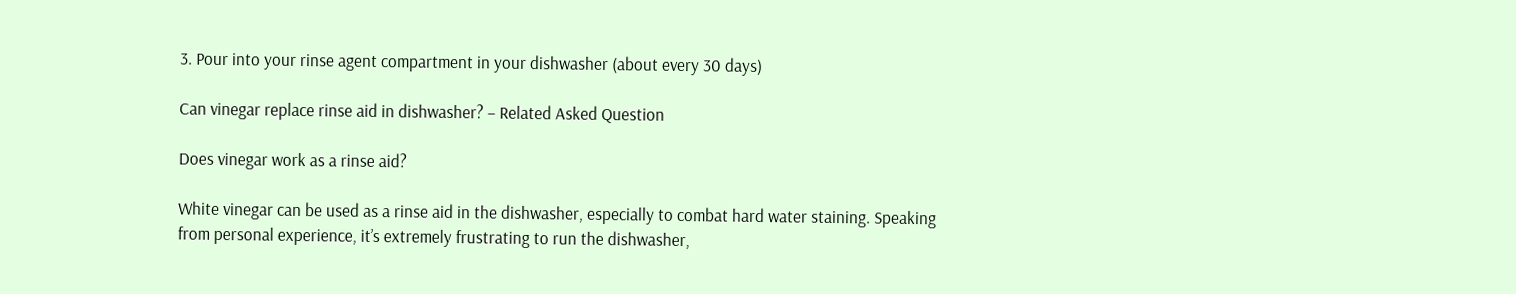3. Pour into your rinse agent compartment in your dishwasher (about every 30 days)

Can vinegar replace rinse aid in dishwasher? – Related Asked Question

Does vinegar work as a rinse aid?

White vinegar can be used as a rinse aid in the dishwasher, especially to combat hard water staining. Speaking from personal experience, it’s extremely frustrating to run the dishwasher,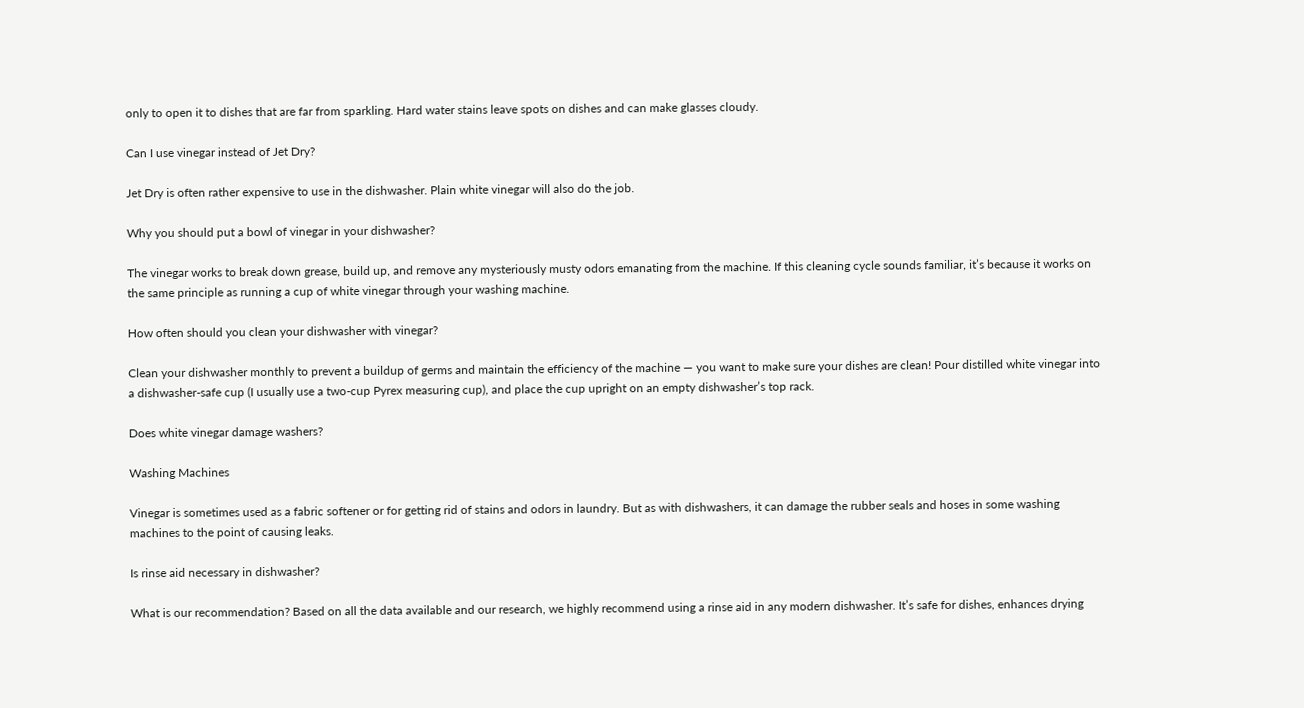only to open it to dishes that are far from sparkling. Hard water stains leave spots on dishes and can make glasses cloudy.

Can I use vinegar instead of Jet Dry?

Jet Dry is often rather expensive to use in the dishwasher. Plain white vinegar will also do the job.

Why you should put a bowl of vinegar in your dishwasher?

The vinegar works to break down grease, build up, and remove any mysteriously musty odors emanating from the machine. If this cleaning cycle sounds familiar, it’s because it works on the same principle as running a cup of white vinegar through your washing machine.

How often should you clean your dishwasher with vinegar?

Clean your dishwasher monthly to prevent a buildup of germs and maintain the efficiency of the machine — you want to make sure your dishes are clean! Pour distilled white vinegar into a dishwasher-safe cup (I usually use a two-cup Pyrex measuring cup), and place the cup upright on an empty dishwasher’s top rack.

Does white vinegar damage washers?

Washing Machines

Vinegar is sometimes used as a fabric softener or for getting rid of stains and odors in laundry. But as with dishwashers, it can damage the rubber seals and hoses in some washing machines to the point of causing leaks.

Is rinse aid necessary in dishwasher?

What is our recommendation? Based on all the data available and our research, we highly recommend using a rinse aid in any modern dishwasher. It’s safe for dishes, enhances drying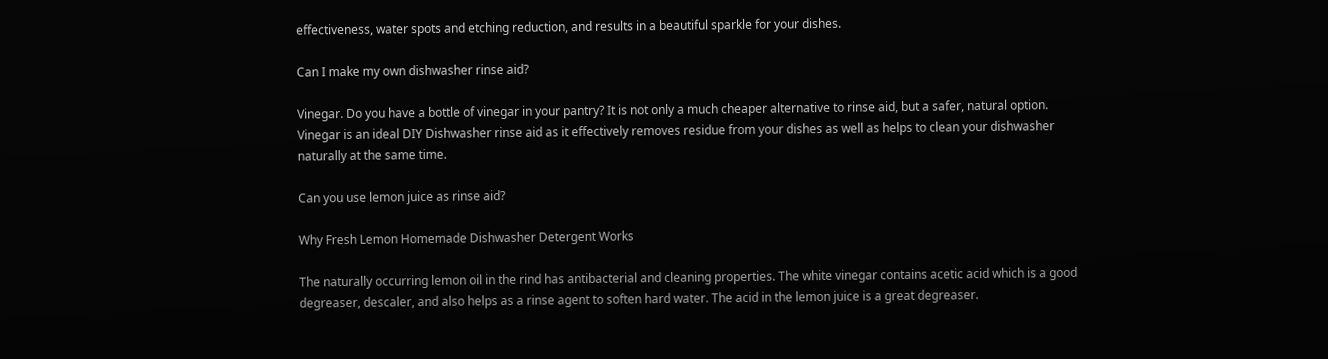effectiveness, water spots and etching reduction, and results in a beautiful sparkle for your dishes.

Can I make my own dishwasher rinse aid?

Vinegar. Do you have a bottle of vinegar in your pantry? It is not only a much cheaper alternative to rinse aid, but a safer, natural option. Vinegar is an ideal DIY Dishwasher rinse aid as it effectively removes residue from your dishes as well as helps to clean your dishwasher naturally at the same time.

Can you use lemon juice as rinse aid?

Why Fresh Lemon Homemade Dishwasher Detergent Works

The naturally occurring lemon oil in the rind has antibacterial and cleaning properties. The white vinegar contains acetic acid which is a good degreaser, descaler, and also helps as a rinse agent to soften hard water. The acid in the lemon juice is a great degreaser.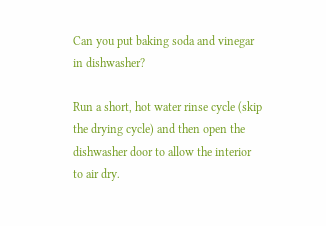Can you put baking soda and vinegar in dishwasher?

Run a short, hot water rinse cycle (skip the drying cycle) and then open the dishwasher door to allow the interior to air dry.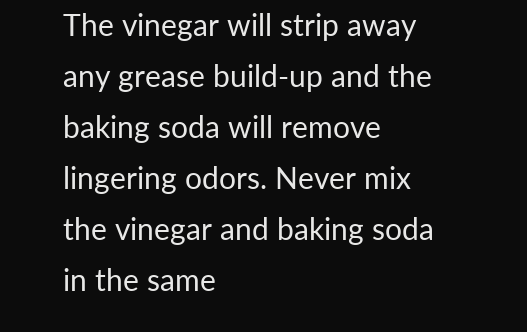The vinegar will strip away any grease build-up and the baking soda will remove lingering odors. Never mix the vinegar and baking soda in the same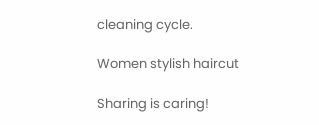cleaning cycle.

Women stylish haircut

Sharing is caring!